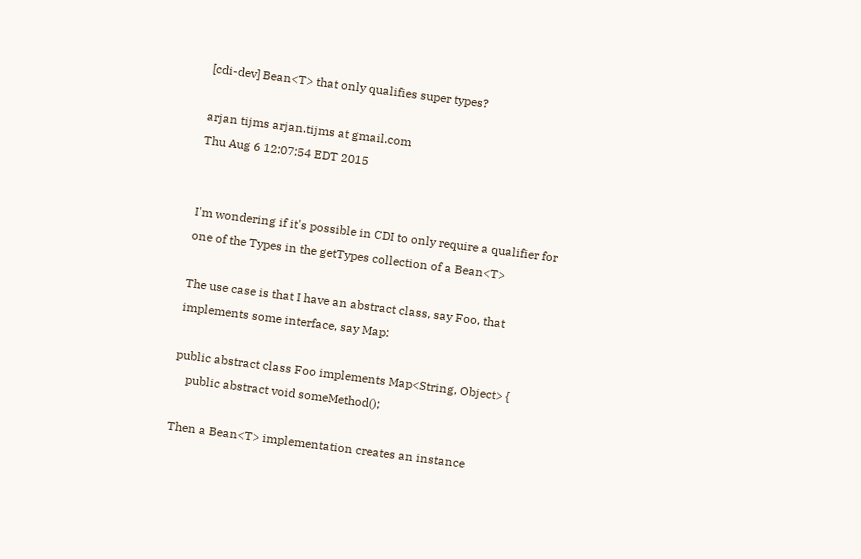[cdi-dev] Bean<T> that only qualifies super types?

arjan tijms arjan.tijms at gmail.com
Thu Aug 6 12:07:54 EDT 2015


I'm wondering if it's possible in CDI to only require a qualifier for
one of the Types in the getTypes collection of a Bean<T>

The use case is that I have an abstract class, say Foo, that
implements some interface, say Map:

public abstract class Foo implements Map<String, Object> {
    public abstract void someMethod();

Then a Bean<T> implementation creates an instance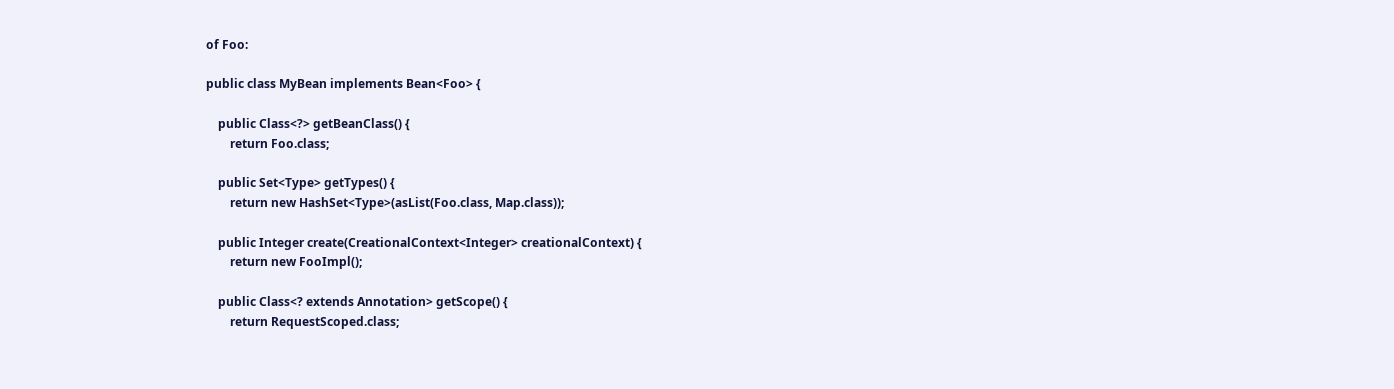of Foo:

public class MyBean implements Bean<Foo> {

    public Class<?> getBeanClass() {
        return Foo.class;

    public Set<Type> getTypes() {
        return new HashSet<Type>(asList(Foo.class, Map.class));

    public Integer create(CreationalContext<Integer> creationalContext) {
        return new FooImpl();

    public Class<? extends Annotation> getScope() {
        return RequestScoped.class;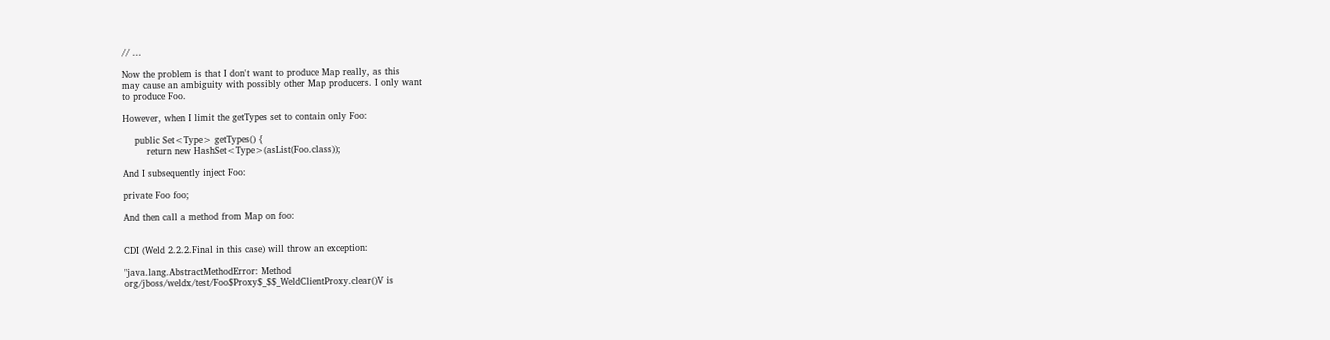// ...

Now the problem is that I don't want to produce Map really, as this
may cause an ambiguity with possibly other Map producers. I only want
to produce Foo.

However, when I limit the getTypes set to contain only Foo:

    public Set<Type> getTypes() {
        return new HashSet<Type>(asList(Foo.class));

And I subsequently inject Foo:

private Foo foo;

And then call a method from Map on foo:


CDI (Weld 2.2.2.Final in this case) will throw an exception:

"java.lang.AbstractMethodError: Method
org/jboss/weldx/test/Foo$Proxy$_$$_WeldClientProxy.clear()V is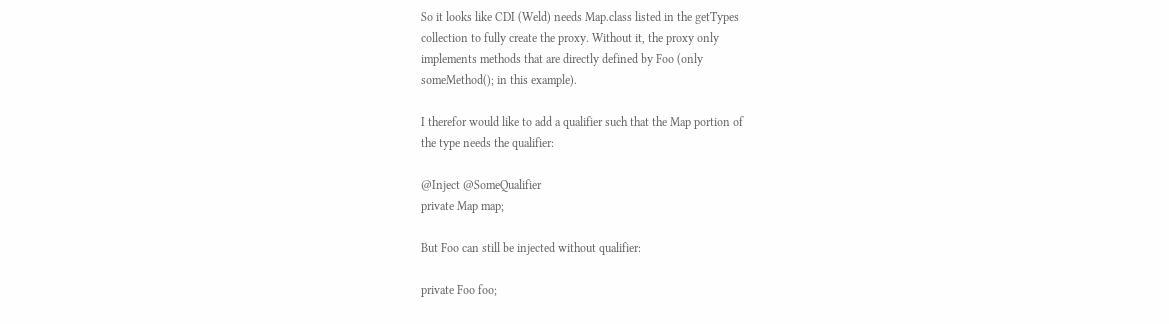So it looks like CDI (Weld) needs Map.class listed in the getTypes
collection to fully create the proxy. Without it, the proxy only
implements methods that are directly defined by Foo (only
someMethod(); in this example).

I therefor would like to add a qualifier such that the Map portion of
the type needs the qualifier:

@Inject @SomeQualifier
private Map map;

But Foo can still be injected without qualifier:

private Foo foo;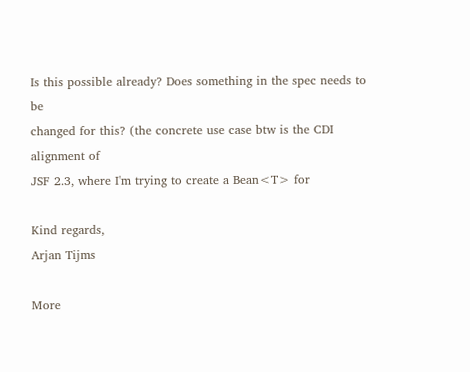Is this possible already? Does something in the spec needs to be
changed for this? (the concrete use case btw is the CDI alignment of
JSF 2.3, where I'm trying to create a Bean<T> for

Kind regards,
Arjan Tijms

More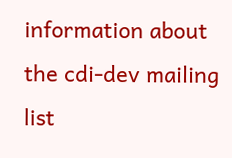information about the cdi-dev mailing list